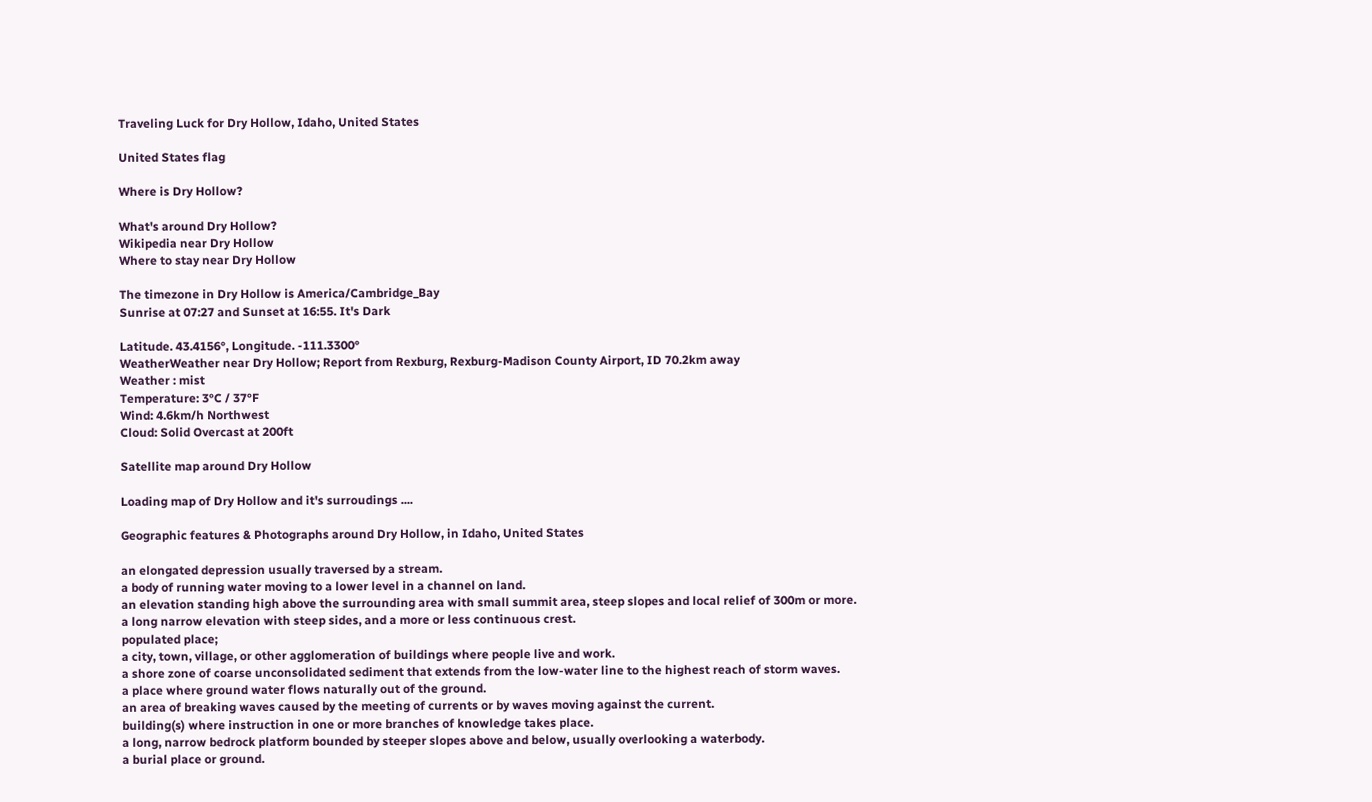Traveling Luck for Dry Hollow, Idaho, United States

United States flag

Where is Dry Hollow?

What's around Dry Hollow?
Wikipedia near Dry Hollow
Where to stay near Dry Hollow

The timezone in Dry Hollow is America/Cambridge_Bay
Sunrise at 07:27 and Sunset at 16:55. It's Dark

Latitude. 43.4156°, Longitude. -111.3300°
WeatherWeather near Dry Hollow; Report from Rexburg, Rexburg-Madison County Airport, ID 70.2km away
Weather : mist
Temperature: 3°C / 37°F
Wind: 4.6km/h Northwest
Cloud: Solid Overcast at 200ft

Satellite map around Dry Hollow

Loading map of Dry Hollow and it's surroudings ....

Geographic features & Photographs around Dry Hollow, in Idaho, United States

an elongated depression usually traversed by a stream.
a body of running water moving to a lower level in a channel on land.
an elevation standing high above the surrounding area with small summit area, steep slopes and local relief of 300m or more.
a long narrow elevation with steep sides, and a more or less continuous crest.
populated place;
a city, town, village, or other agglomeration of buildings where people live and work.
a shore zone of coarse unconsolidated sediment that extends from the low-water line to the highest reach of storm waves.
a place where ground water flows naturally out of the ground.
an area of breaking waves caused by the meeting of currents or by waves moving against the current.
building(s) where instruction in one or more branches of knowledge takes place.
a long, narrow bedrock platform bounded by steeper slopes above and below, usually overlooking a waterbody.
a burial place or ground.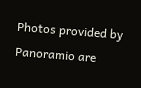Photos provided by Panoramio are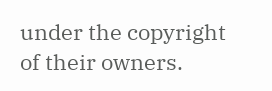under the copyright of their owners.